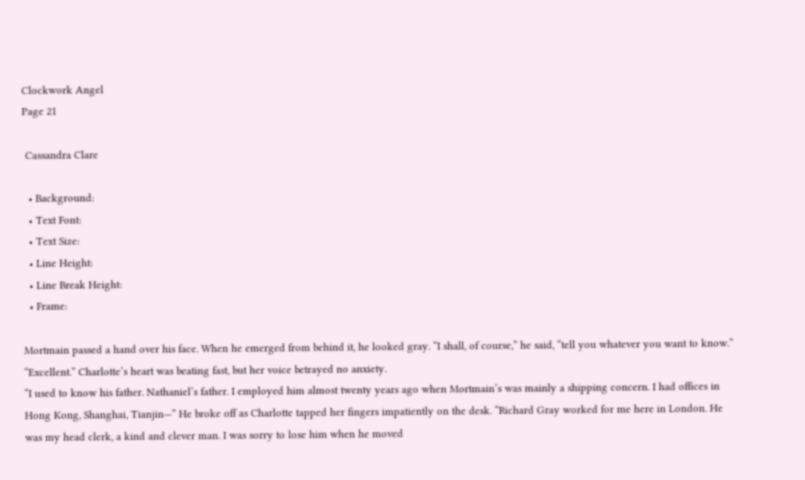Clockwork Angel
Page 21

 Cassandra Clare

  • Background:
  • Text Font:
  • Text Size:
  • Line Height:
  • Line Break Height:
  • Frame:

Mortmain passed a hand over his face. When he emerged from behind it, he looked gray. “I shall, of course,” he said, “tell you whatever you want to know.”
“Excellent.” Charlotte’s heart was beating fast, but her voice betrayed no anxiety.
“I used to know his father. Nathaniel’s father. I employed him almost twenty years ago when Mortmain’s was mainly a shipping concern. I had offices in Hong Kong, Shanghai, Tianjin—” He broke off as Charlotte tapped her fingers impatiently on the desk. “Richard Gray worked for me here in London. He was my head clerk, a kind and clever man. I was sorry to lose him when he moved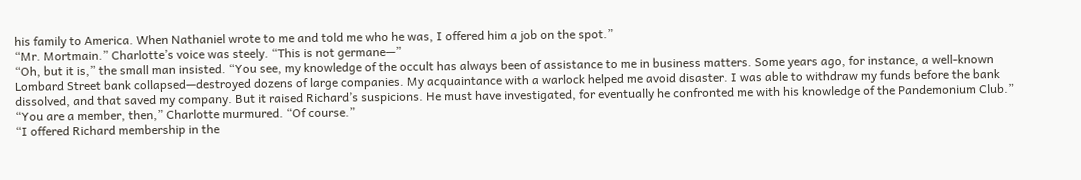his family to America. When Nathaniel wrote to me and told me who he was, I offered him a job on the spot.”
“Mr. Mortmain.” Charlotte’s voice was steely. “This is not germane—”
“Oh, but it is,” the small man insisted. “You see, my knowledge of the occult has always been of assistance to me in business matters. Some years ago, for instance, a well-known Lombard Street bank collapsed—destroyed dozens of large companies. My acquaintance with a warlock helped me avoid disaster. I was able to withdraw my funds before the bank dissolved, and that saved my company. But it raised Richard’s suspicions. He must have investigated, for eventually he confronted me with his knowledge of the Pandemonium Club.”
“You are a member, then,” Charlotte murmured. “Of course.”
“I offered Richard membership in the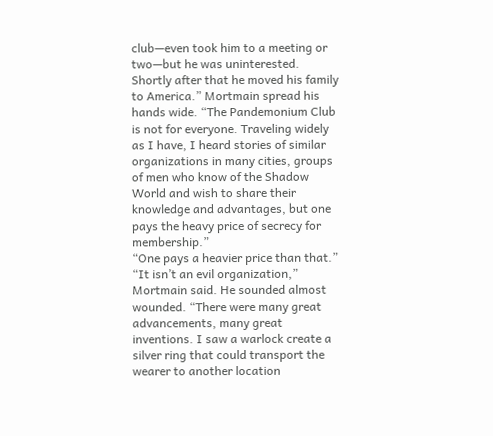club—even took him to a meeting or two—but he was uninterested. Shortly after that he moved his family to America.” Mortmain spread his hands wide. “The Pandemonium Club is not for everyone. Traveling widely as I have, I heard stories of similar organizations in many cities, groups of men who know of the Shadow World and wish to share their knowledge and advantages, but one pays the heavy price of secrecy for membership.”
“One pays a heavier price than that.”
“It isn’t an evil organization,” Mortmain said. He sounded almost wounded. “There were many great advancements, many great inventions. I saw a warlock create a silver ring that could transport the wearer to another location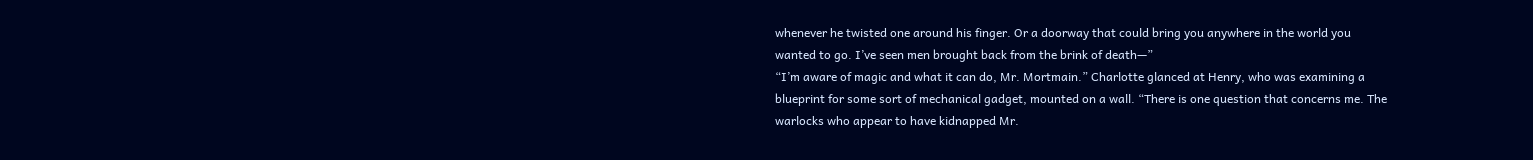whenever he twisted one around his finger. Or a doorway that could bring you anywhere in the world you wanted to go. I’ve seen men brought back from the brink of death—”
“I’m aware of magic and what it can do, Mr. Mortmain.” Charlotte glanced at Henry, who was examining a blueprint for some sort of mechanical gadget, mounted on a wall. “There is one question that concerns me. The warlocks who appear to have kidnapped Mr.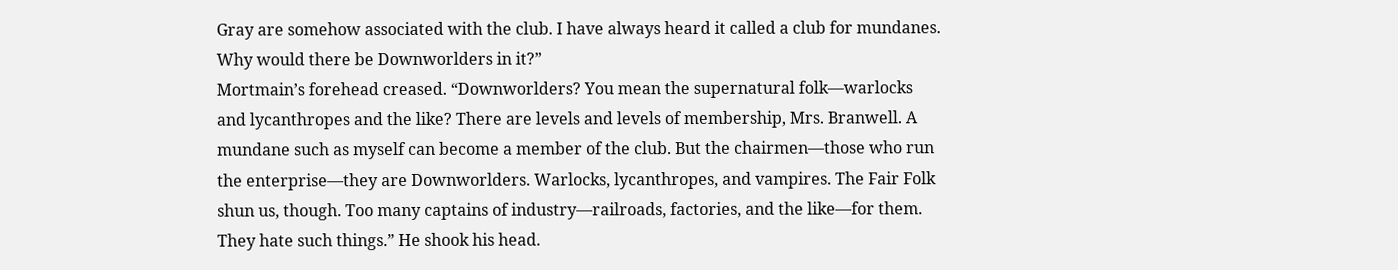Gray are somehow associated with the club. I have always heard it called a club for mundanes. Why would there be Downworlders in it?”
Mortmain’s forehead creased. “Downworlders? You mean the supernatural folk—warlocks and lycanthropes and the like? There are levels and levels of membership, Mrs. Branwell. A mundane such as myself can become a member of the club. But the chairmen—those who run the enterprise—they are Downworlders. Warlocks, lycanthropes, and vampires. The Fair Folk shun us, though. Too many captains of industry—railroads, factories, and the like—for them. They hate such things.” He shook his head.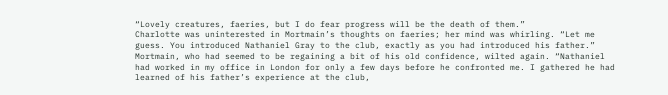“Lovely creatures, faeries, but I do fear progress will be the death of them.”
Charlotte was uninterested in Mortmain’s thoughts on faeries; her mind was whirling. “Let me guess. You introduced Nathaniel Gray to the club, exactly as you had introduced his father.”
Mortmain, who had seemed to be regaining a bit of his old confidence, wilted again. “Nathaniel had worked in my office in London for only a few days before he confronted me. I gathered he had learned of his father’s experience at the club,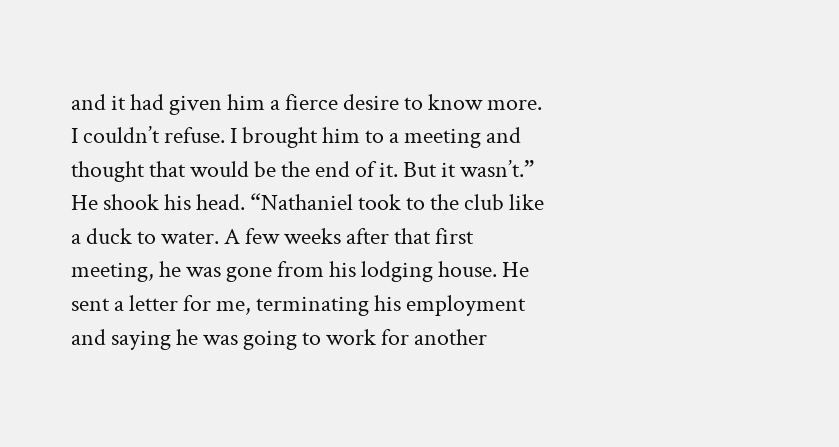and it had given him a fierce desire to know more. I couldn’t refuse. I brought him to a meeting and thought that would be the end of it. But it wasn’t.” He shook his head. “Nathaniel took to the club like a duck to water. A few weeks after that first meeting, he was gone from his lodging house. He sent a letter for me, terminating his employment and saying he was going to work for another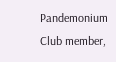Pandemonium Club member,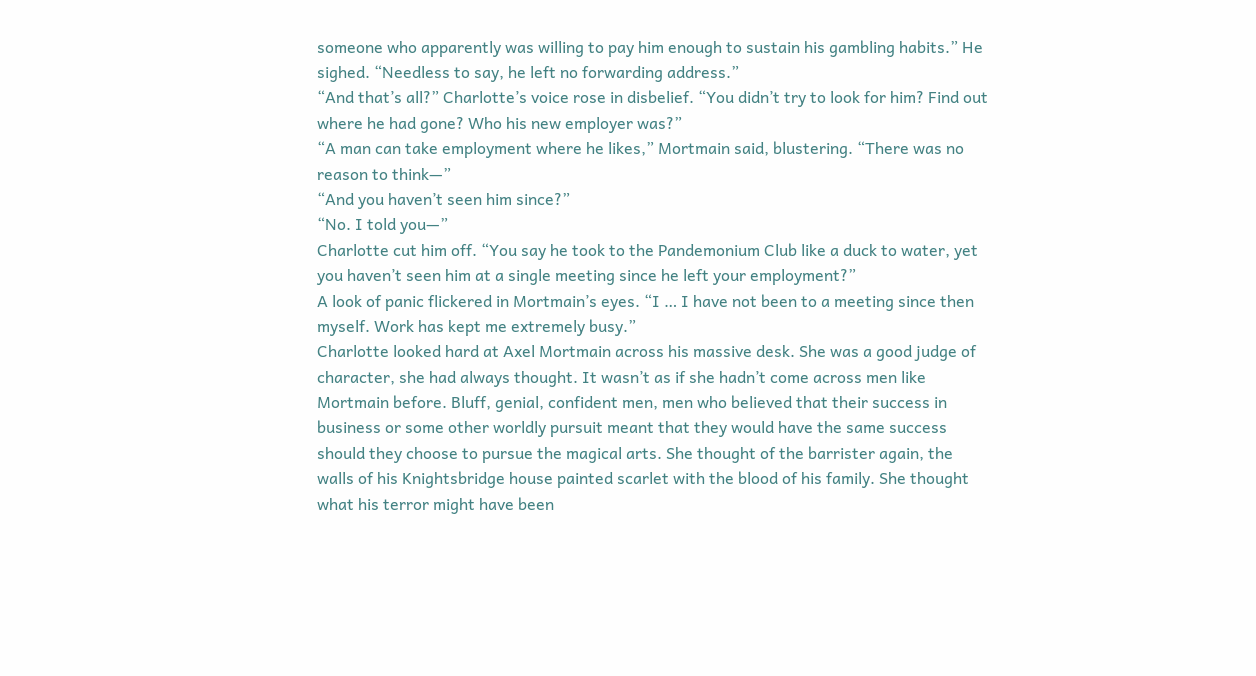someone who apparently was willing to pay him enough to sustain his gambling habits.” He sighed. “Needless to say, he left no forwarding address.”
“And that’s all?” Charlotte’s voice rose in disbelief. “You didn’t try to look for him? Find out where he had gone? Who his new employer was?”
“A man can take employment where he likes,” Mortmain said, blustering. “There was no reason to think—”
“And you haven’t seen him since?”
“No. I told you—”
Charlotte cut him off. “You say he took to the Pandemonium Club like a duck to water, yet you haven’t seen him at a single meeting since he left your employment?”
A look of panic flickered in Mortmain’s eyes. “I … I have not been to a meeting since then myself. Work has kept me extremely busy.”
Charlotte looked hard at Axel Mortmain across his massive desk. She was a good judge of character, she had always thought. It wasn’t as if she hadn’t come across men like Mortmain before. Bluff, genial, confident men, men who believed that their success in business or some other worldly pursuit meant that they would have the same success should they choose to pursue the magical arts. She thought of the barrister again, the walls of his Knightsbridge house painted scarlet with the blood of his family. She thought what his terror might have been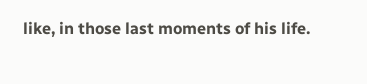like, in those last moments of his life.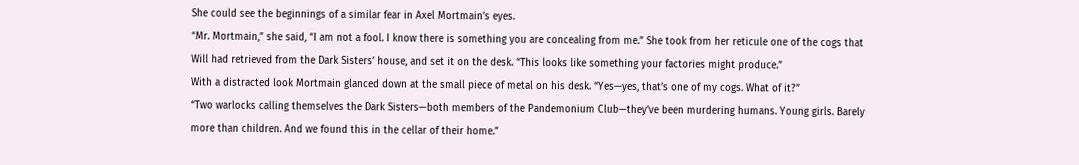She could see the beginnings of a similar fear in Axel Mortmain’s eyes.
“Mr. Mortmain,” she said, “I am not a fool. I know there is something you are concealing from me.” She took from her reticule one of the cogs that Will had retrieved from the Dark Sisters’ house, and set it on the desk. “This looks like something your factories might produce.”
With a distracted look Mortmain glanced down at the small piece of metal on his desk. “Yes—yes, that’s one of my cogs. What of it?”
“Two warlocks calling themselves the Dark Sisters—both members of the Pandemonium Club—they’ve been murdering humans. Young girls. Barely more than children. And we found this in the cellar of their home.”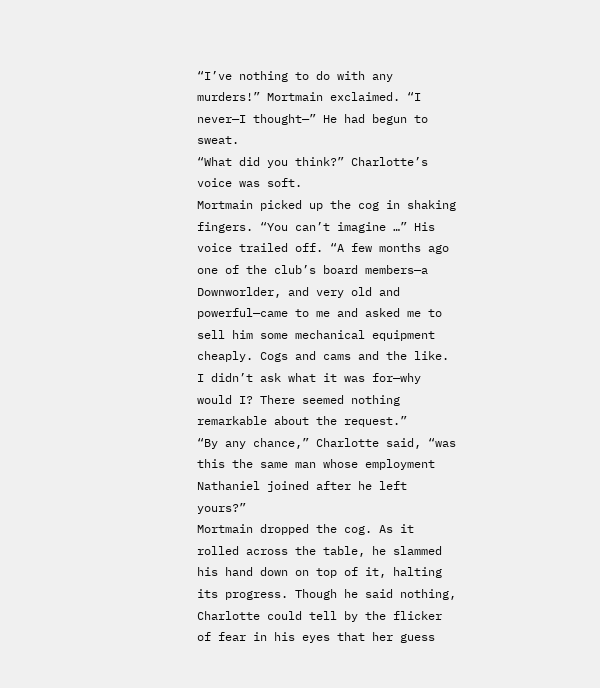“I’ve nothing to do with any murders!” Mortmain exclaimed. “I never—I thought—” He had begun to sweat.
“What did you think?” Charlotte’s voice was soft.
Mortmain picked up the cog in shaking fingers. “You can’t imagine …” His voice trailed off. “A few months ago one of the club’s board members—a Downworlder, and very old and powerful—came to me and asked me to sell him some mechanical equipment cheaply. Cogs and cams and the like. I didn’t ask what it was for—why would I? There seemed nothing remarkable about the request.”
“By any chance,” Charlotte said, “was this the same man whose employment Nathaniel joined after he left yours?”
Mortmain dropped the cog. As it rolled across the table, he slammed his hand down on top of it, halting its progress. Though he said nothing, Charlotte could tell by the flicker of fear in his eyes that her guess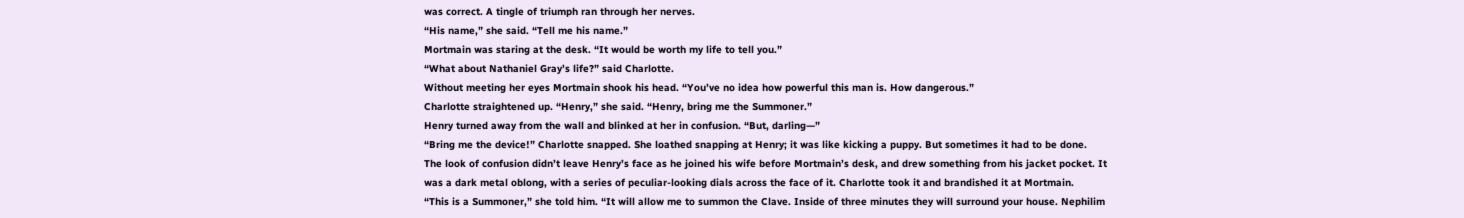was correct. A tingle of triumph ran through her nerves.
“His name,” she said. “Tell me his name.”
Mortmain was staring at the desk. “It would be worth my life to tell you.”
“What about Nathaniel Gray’s life?” said Charlotte.
Without meeting her eyes Mortmain shook his head. “You’ve no idea how powerful this man is. How dangerous.”
Charlotte straightened up. “Henry,” she said. “Henry, bring me the Summoner.”
Henry turned away from the wall and blinked at her in confusion. “But, darling—”
“Bring me the device!” Charlotte snapped. She loathed snapping at Henry; it was like kicking a puppy. But sometimes it had to be done.
The look of confusion didn’t leave Henry’s face as he joined his wife before Mortmain’s desk, and drew something from his jacket pocket. It was a dark metal oblong, with a series of peculiar-looking dials across the face of it. Charlotte took it and brandished it at Mortmain.
“This is a Summoner,” she told him. “It will allow me to summon the Clave. Inside of three minutes they will surround your house. Nephilim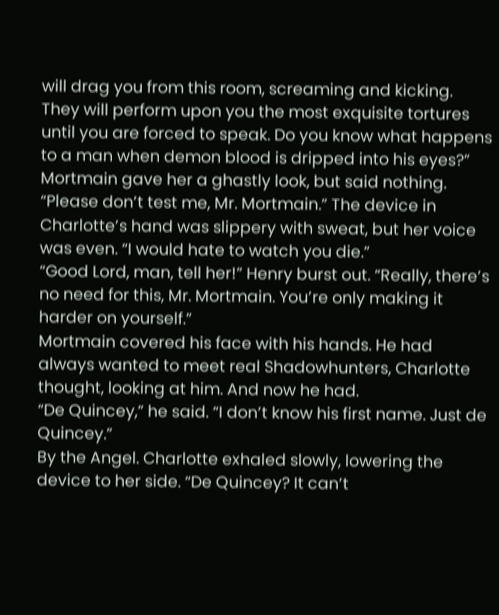will drag you from this room, screaming and kicking. They will perform upon you the most exquisite tortures until you are forced to speak. Do you know what happens to a man when demon blood is dripped into his eyes?”
Mortmain gave her a ghastly look, but said nothing.
“Please don’t test me, Mr. Mortmain.” The device in Charlotte’s hand was slippery with sweat, but her voice was even. “I would hate to watch you die.”
“Good Lord, man, tell her!” Henry burst out. “Really, there’s no need for this, Mr. Mortmain. You’re only making it harder on yourself.”
Mortmain covered his face with his hands. He had always wanted to meet real Shadowhunters, Charlotte thought, looking at him. And now he had.
“De Quincey,” he said. “I don’t know his first name. Just de Quincey.”
By the Angel. Charlotte exhaled slowly, lowering the device to her side. “De Quincey? It can’t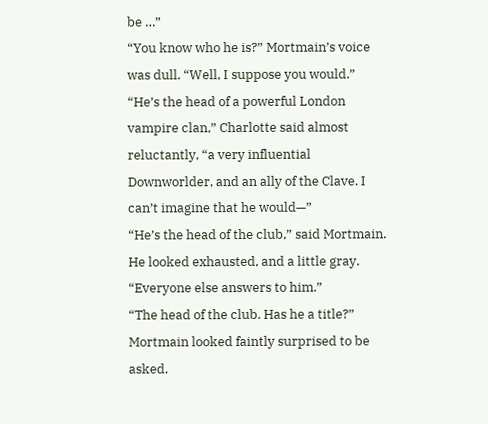be …”
“You know who he is?” Mortmain’s voice was dull. “Well, I suppose you would.”
“He’s the head of a powerful London vampire clan,” Charlotte said almost reluctantly, “a very influential Downworlder, and an ally of the Clave. I can’t imagine that he would—”
“He’s the head of the club,” said Mortmain. He looked exhausted, and a little gray. “Everyone else answers to him.”
“The head of the club. Has he a title?”
Mortmain looked faintly surprised to be asked.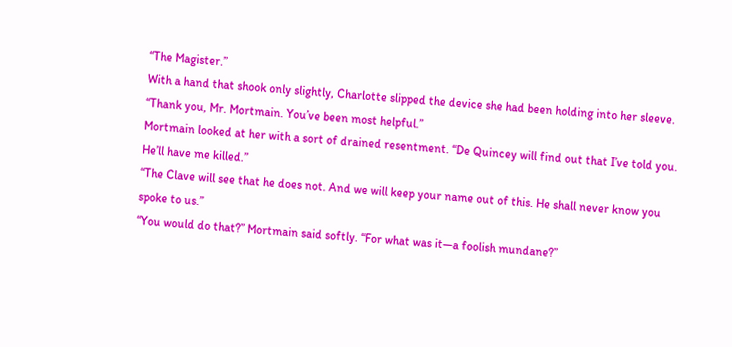“The Magister.”
With a hand that shook only slightly, Charlotte slipped the device she had been holding into her sleeve. “Thank you, Mr. Mortmain. You’ve been most helpful.”
Mortmain looked at her with a sort of drained resentment. “De Quincey will find out that I’ve told you. He’ll have me killed.”
“The Clave will see that he does not. And we will keep your name out of this. He shall never know you spoke to us.”
“You would do that?” Mortmain said softly. “For what was it—a foolish mundane?”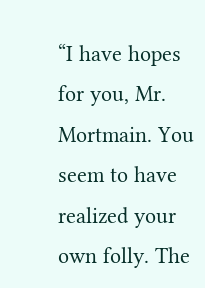“I have hopes for you, Mr. Mortmain. You seem to have realized your own folly. The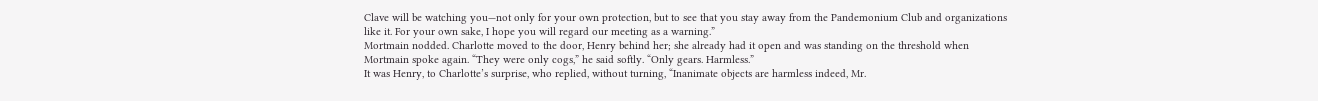Clave will be watching you—not only for your own protection, but to see that you stay away from the Pandemonium Club and organizations like it. For your own sake, I hope you will regard our meeting as a warning.”
Mortmain nodded. Charlotte moved to the door, Henry behind her; she already had it open and was standing on the threshold when Mortmain spoke again. “They were only cogs,” he said softly. “Only gears. Harmless.”
It was Henry, to Charlotte’s surprise, who replied, without turning, “Inanimate objects are harmless indeed, Mr.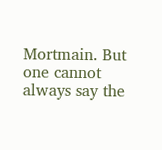Mortmain. But one cannot always say the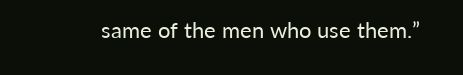same of the men who use them.”